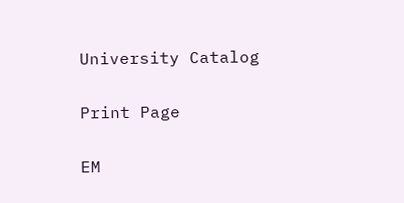University Catalog

Print Page

EM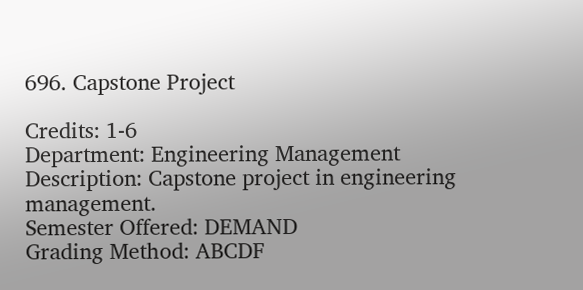696. Capstone Project

Credits: 1-6
Department: Engineering Management
Description: Capstone project in engineering management.
Semester Offered: DEMAND
Grading Method: ABCDF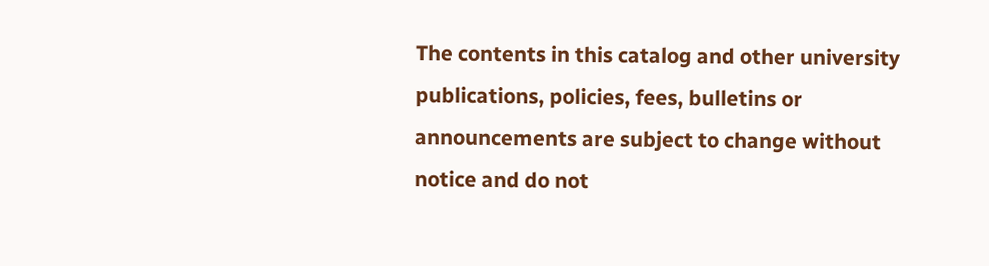The contents in this catalog and other university publications, policies, fees, bulletins or announcements are subject to change without notice and do not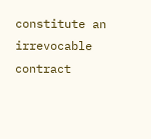constitute an irrevocable contract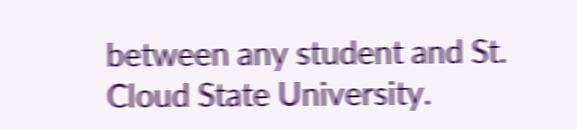between any student and St. Cloud State University.